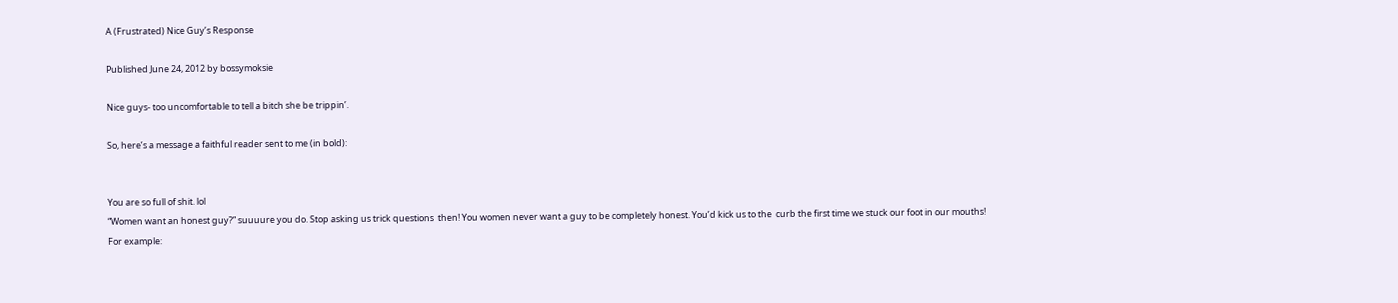A (Frustrated) Nice Guy’s Response

Published June 24, 2012 by bossymoksie

Nice guys- too uncomfortable to tell a bitch she be trippin’.

So, here’s a message a faithful reader sent to me (in bold):


You are so full of shit. lol
“Women want an honest guy?” suuuure you do. Stop asking us trick questions  then! You women never want a guy to be completely honest. You’d kick us to the  curb the first time we stuck our foot in our mouths!
For example: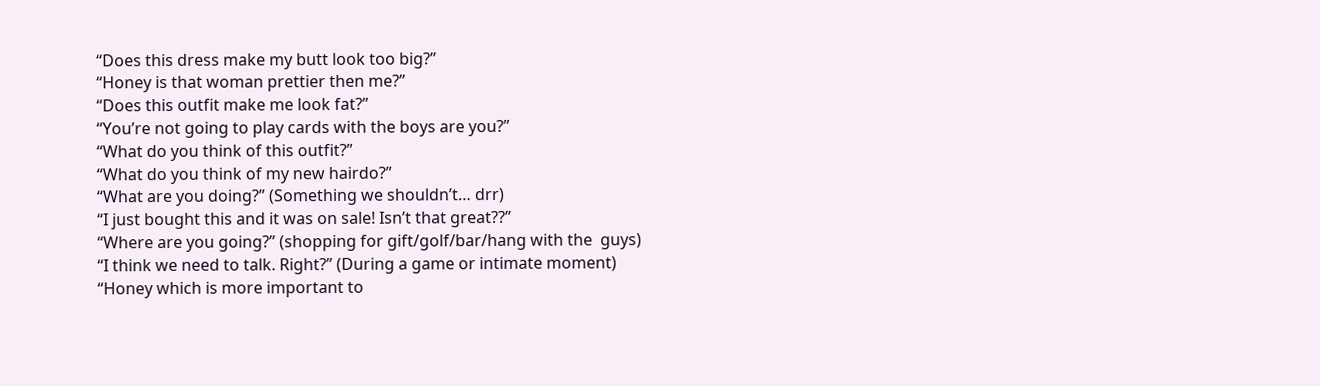“Does this dress make my butt look too big?”
“Honey is that woman prettier then me?”
“Does this outfit make me look fat?”
“You’re not going to play cards with the boys are you?”
“What do you think of this outfit?”
“What do you think of my new hairdo?”
“What are you doing?” (Something we shouldn’t… drr)
“I just bought this and it was on sale! Isn’t that great??”
“Where are you going?” (shopping for gift/golf/bar/hang with the  guys)
“I think we need to talk. Right?” (During a game or intimate moment)
“Honey which is more important to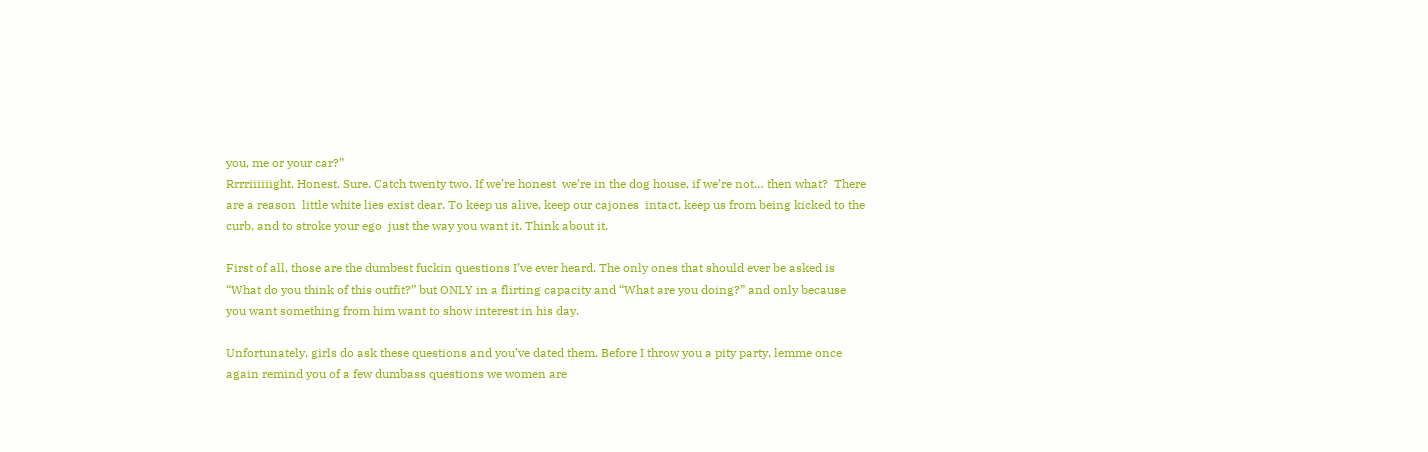you, me or your car?”
Rrrriiiiiight. Honest. Sure. Catch twenty two. If we’re honest  we’re in the dog house, if we’re not… then what?  There are a reason  little white lies exist dear. To keep us alive, keep our cajones  intact, keep us from being kicked to the curb, and to stroke your ego  just the way you want it. Think about it.

First of all, those are the dumbest fuckin questions I’ve ever heard. The only ones that should ever be asked is “What do you think of this outfit?” but ONLY in a flirting capacity and “What are you doing?” and only because you want something from him want to show interest in his day.

Unfortunately, girls do ask these questions and you’ve dated them. Before I throw you a pity party, lemme once again remind you of a few dumbass questions we women are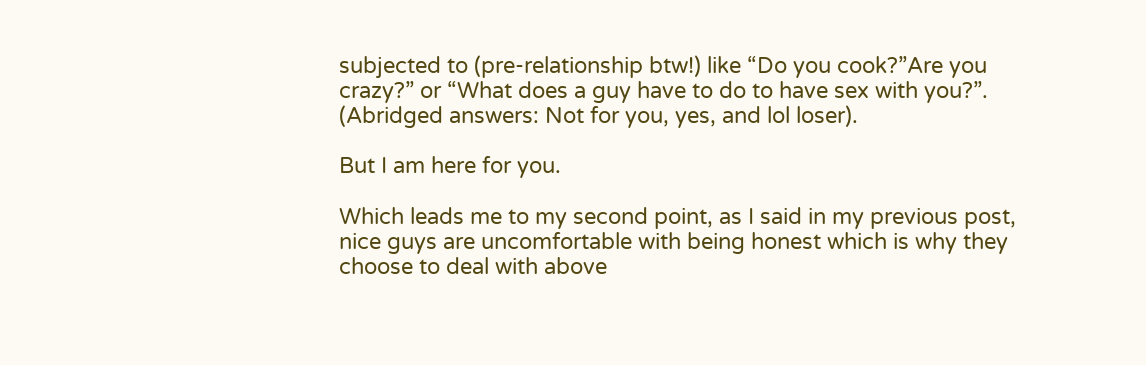subjected to (pre-relationship btw!) like “Do you cook?”Are you crazy?” or “What does a guy have to do to have sex with you?”. (Abridged answers: Not for you, yes, and lol loser).

But I am here for you.

Which leads me to my second point, as I said in my previous post, nice guys are uncomfortable with being honest which is why they choose to deal with above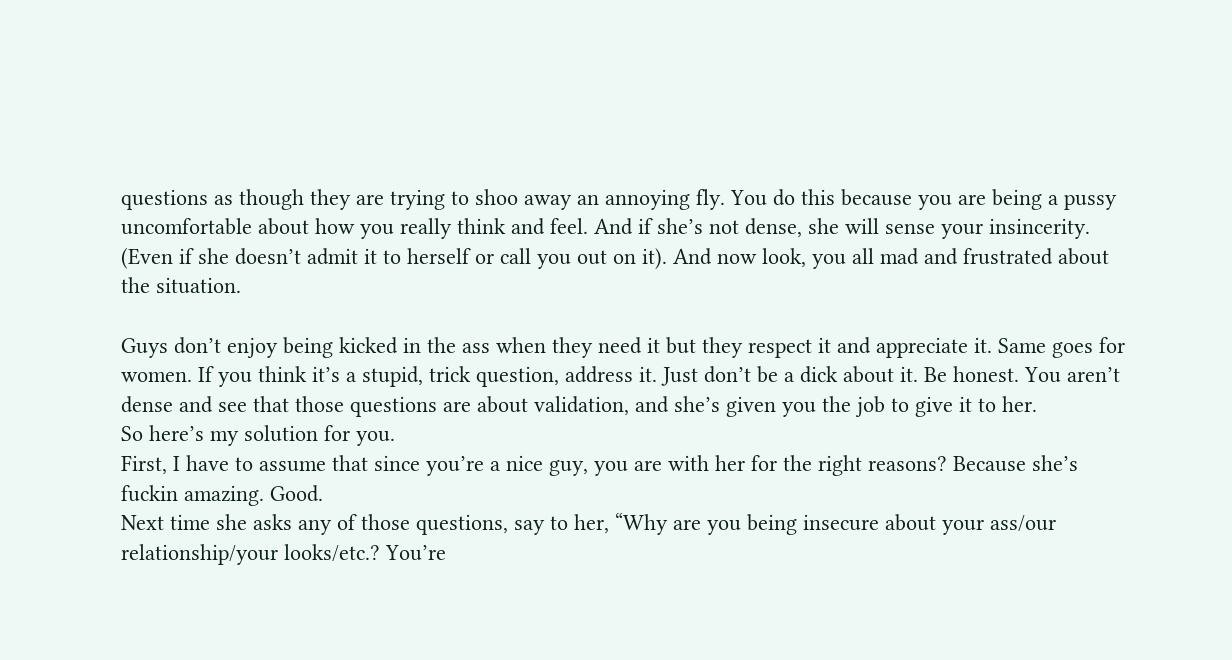questions as though they are trying to shoo away an annoying fly. You do this because you are being a pussy uncomfortable about how you really think and feel. And if she’s not dense, she will sense your insincerity. (Even if she doesn’t admit it to herself or call you out on it). And now look, you all mad and frustrated about the situation.

Guys don’t enjoy being kicked in the ass when they need it but they respect it and appreciate it. Same goes for women. If you think it’s a stupid, trick question, address it. Just don’t be a dick about it. Be honest. You aren’t dense and see that those questions are about validation, and she’s given you the job to give it to her.
So here’s my solution for you.
First, I have to assume that since you’re a nice guy, you are with her for the right reasons? Because she’s fuckin amazing. Good.
Next time she asks any of those questions, say to her, “Why are you being insecure about your ass/our relationship/your looks/etc.? You’re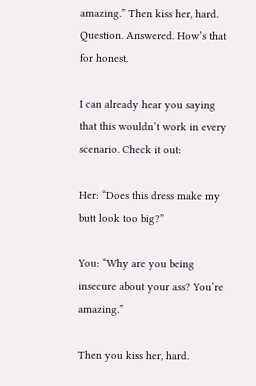amazing.” Then kiss her, hard. Question. Answered. How’s that for honest.

I can already hear you saying  that this wouldn’t work in every scenario. Check it out:

Her: “Does this dress make my butt look too big?”

You: “Why are you being insecure about your ass? You’re amazing.”

Then you kiss her, hard.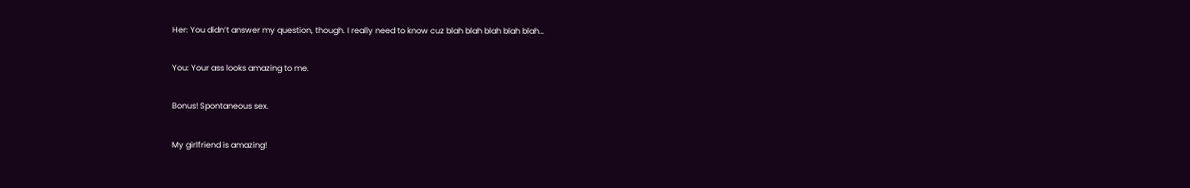Her: You didn’t answer my question, though. I really need to know cuz blah blah blah blah blah…

You: Your ass looks amazing to me.

Bonus! Spontaneous sex.

My girlfriend is amazing!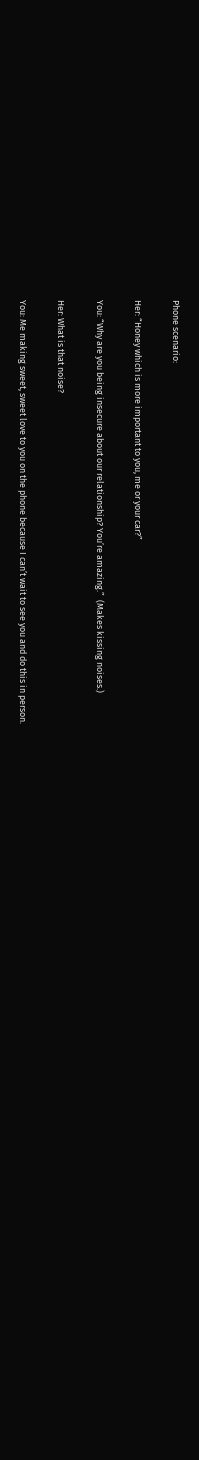Phone scenario:

Her: “Honey which is more important to you, me or your car?”

You: “Why are you being insecure about our relationship? You’re amazing.”  (Makes kissing noises.)

Her: What is that noise?

You: Me making sweet, sweet love to you on the phone because I can’t wait to see you and do this in person.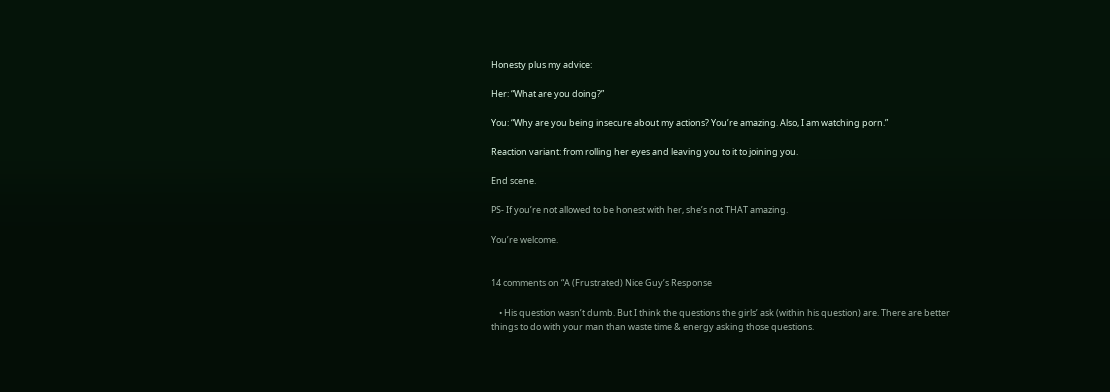Honesty plus my advice:

Her: “What are you doing?”

You: “Why are you being insecure about my actions? You’re amazing. Also, I am watching porn.”

Reaction variant: from rolling her eyes and leaving you to it to joining you.

End scene.

PS- If you’re not allowed to be honest with her, she’s not THAT amazing.

You’re welcome.


14 comments on “A (Frustrated) Nice Guy’s Response

    • His question wasn’t dumb. But I think the questions the girls’ ask (within his question) are. There are better things to do with your man than waste time & energy asking those questions.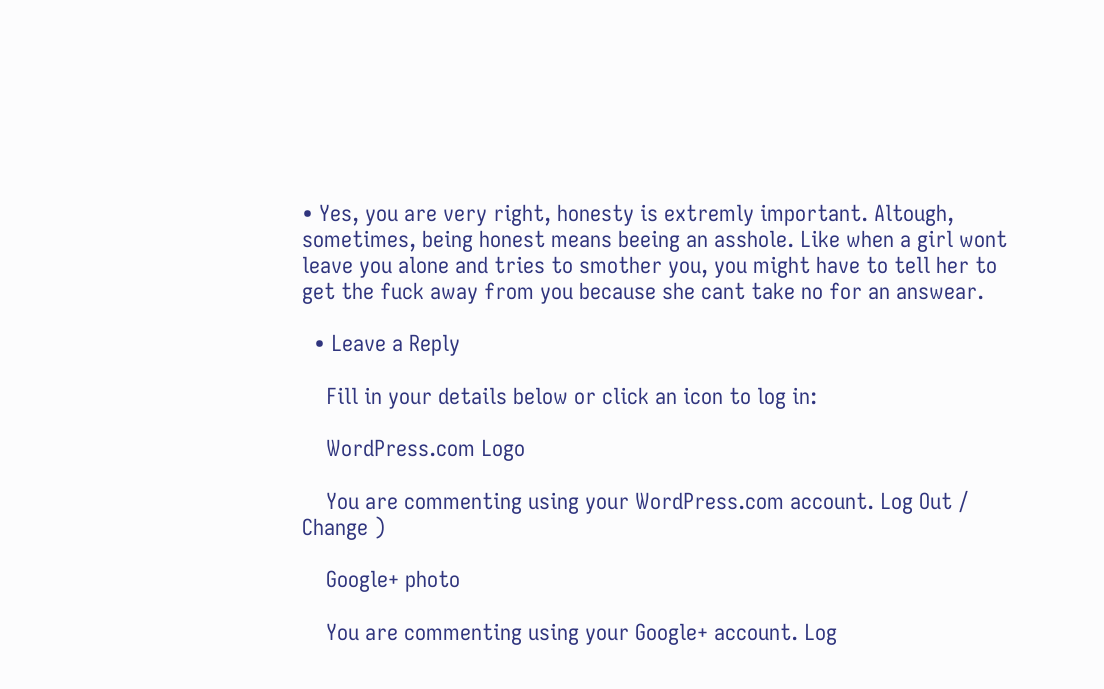• Yes, you are very right, honesty is extremly important. Altough, sometimes, being honest means beeing an asshole. Like when a girl wont leave you alone and tries to smother you, you might have to tell her to get the fuck away from you because she cant take no for an answear.

  • Leave a Reply

    Fill in your details below or click an icon to log in:

    WordPress.com Logo

    You are commenting using your WordPress.com account. Log Out /  Change )

    Google+ photo

    You are commenting using your Google+ account. Log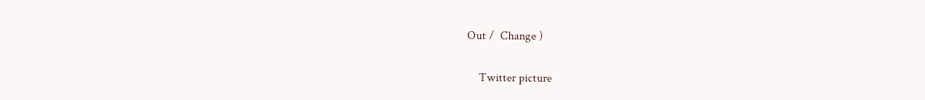Out /  Change )

    Twitter picture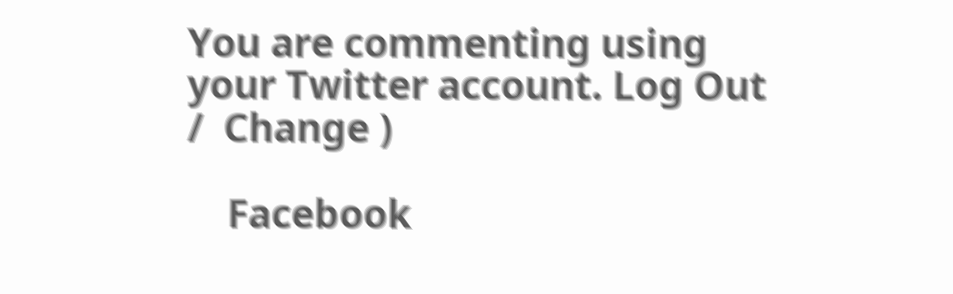You are commenting using your Twitter account. Log Out /  Change )

    Facebook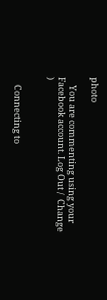photo

    You are commenting using your Facebook account. Log Out /  Change )


    Connecting to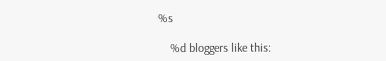%s

    %d bloggers like this: